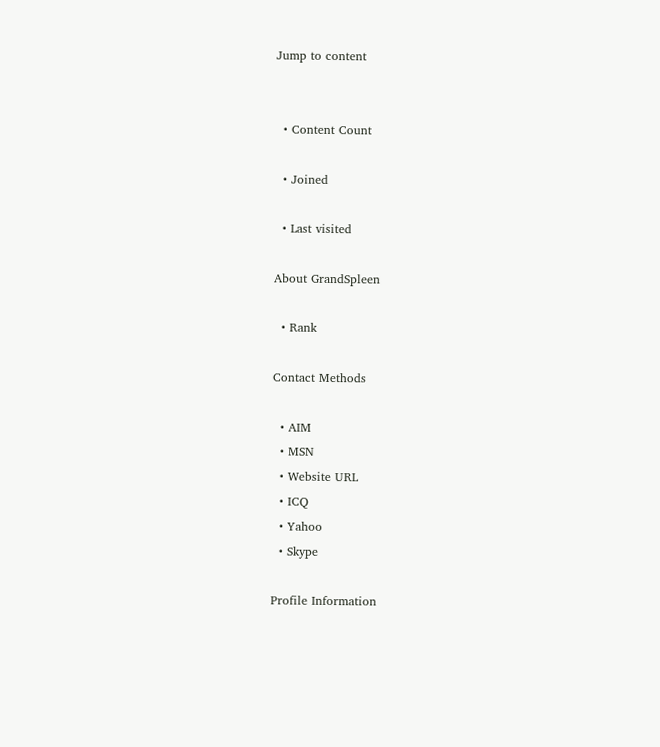Jump to content


  • Content Count

  • Joined

  • Last visited

About GrandSpleen

  • Rank

Contact Methods

  • AIM
  • MSN
  • Website URL
  • ICQ
  • Yahoo
  • Skype

Profile Information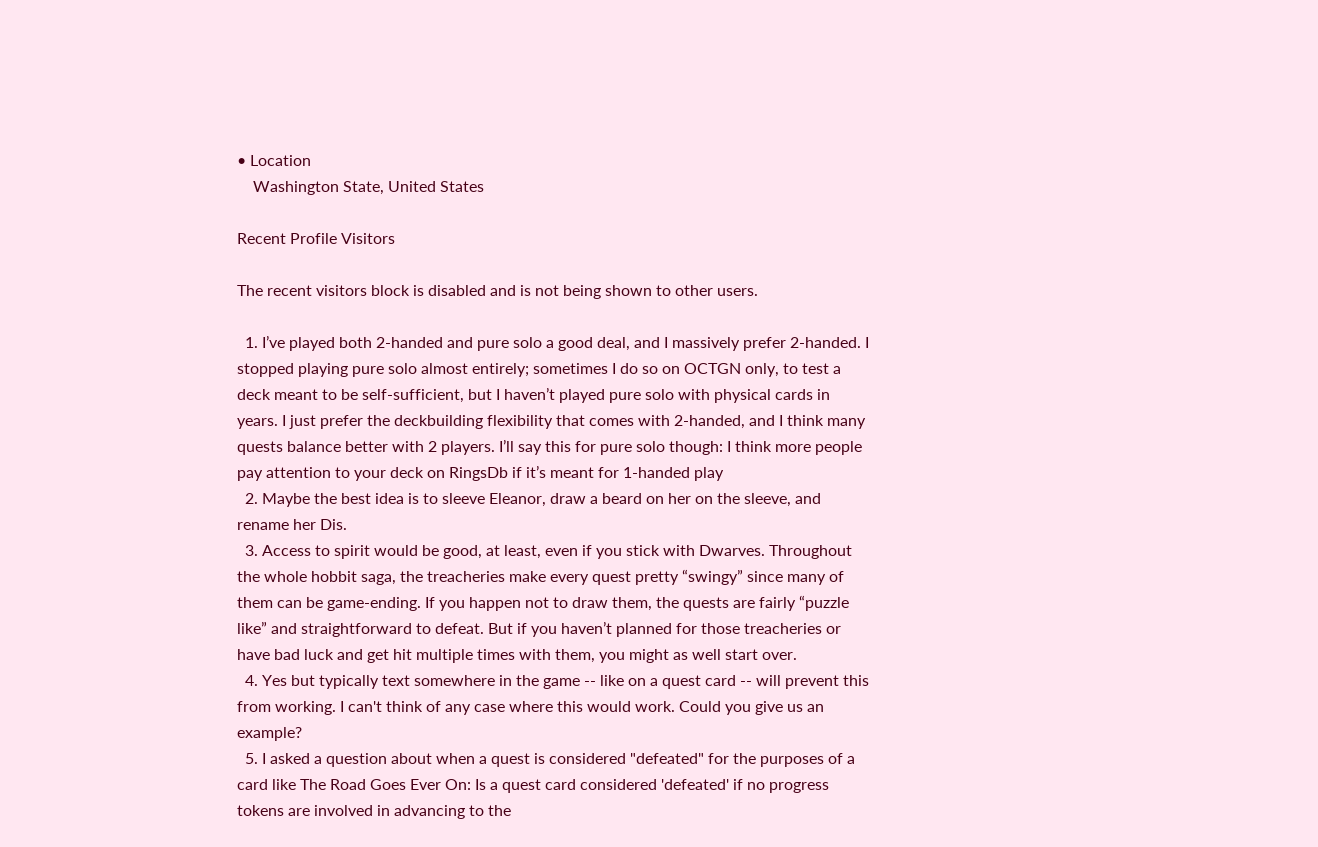• Location
    Washington State, United States

Recent Profile Visitors

The recent visitors block is disabled and is not being shown to other users.

  1. I’ve played both 2-handed and pure solo a good deal, and I massively prefer 2-handed. I stopped playing pure solo almost entirely; sometimes I do so on OCTGN only, to test a deck meant to be self-sufficient, but I haven’t played pure solo with physical cards in years. I just prefer the deckbuilding flexibility that comes with 2-handed, and I think many quests balance better with 2 players. I’ll say this for pure solo though: I think more people pay attention to your deck on RingsDb if it’s meant for 1-handed play
  2. Maybe the best idea is to sleeve Eleanor, draw a beard on her on the sleeve, and rename her Dis.
  3. Access to spirit would be good, at least, even if you stick with Dwarves. Throughout the whole hobbit saga, the treacheries make every quest pretty “swingy” since many of them can be game-ending. If you happen not to draw them, the quests are fairly “puzzle like” and straightforward to defeat. But if you haven’t planned for those treacheries or have bad luck and get hit multiple times with them, you might as well start over.
  4. Yes but typically text somewhere in the game -- like on a quest card -- will prevent this from working. I can't think of any case where this would work. Could you give us an example?
  5. I asked a question about when a quest is considered "defeated" for the purposes of a card like The Road Goes Ever On: Is a quest card considered 'defeated' if no progress tokens are involved in advancing to the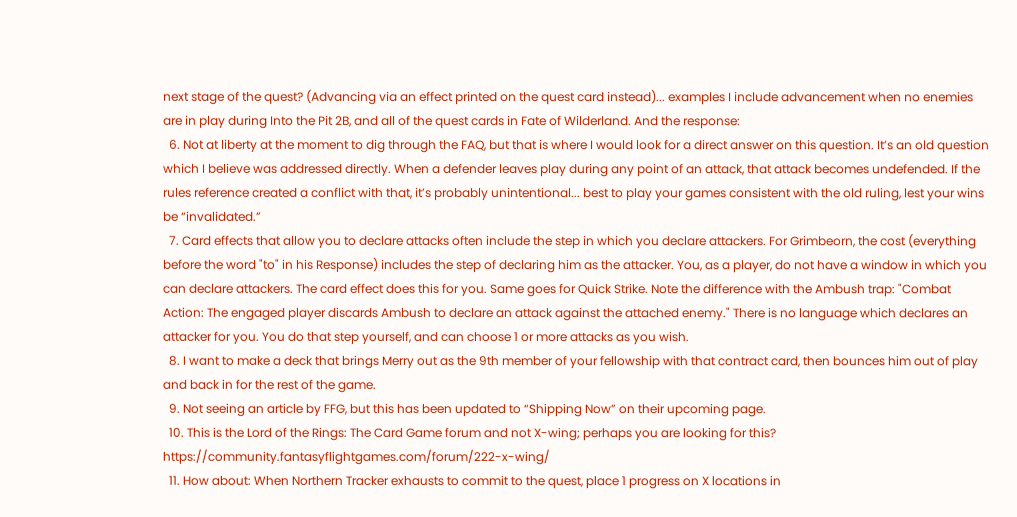next stage of the quest? (Advancing via an effect printed on the quest card instead)... examples I include advancement when no enemies are in play during Into the Pit 2B, and all of the quest cards in Fate of Wilderland. And the response:
  6. Not at liberty at the moment to dig through the FAQ, but that is where I would look for a direct answer on this question. It’s an old question which I believe was addressed directly. When a defender leaves play during any point of an attack, that attack becomes undefended. If the rules reference created a conflict with that, it’s probably unintentional... best to play your games consistent with the old ruling, lest your wins be “invalidated.”
  7. Card effects that allow you to declare attacks often include the step in which you declare attackers. For Grimbeorn, the cost (everything before the word "to" in his Response) includes the step of declaring him as the attacker. You, as a player, do not have a window in which you can declare attackers. The card effect does this for you. Same goes for Quick Strike. Note the difference with the Ambush trap: "Combat Action: The engaged player discards Ambush to declare an attack against the attached enemy." There is no language which declares an attacker for you. You do that step yourself, and can choose 1 or more attacks as you wish.
  8. I want to make a deck that brings Merry out as the 9th member of your fellowship with that contract card, then bounces him out of play and back in for the rest of the game.
  9. Not seeing an article by FFG, but this has been updated to “Shipping Now” on their upcoming page.
  10. This is the Lord of the Rings: The Card Game forum and not X-wing; perhaps you are looking for this? https://community.fantasyflightgames.com/forum/222-x-wing/
  11. How about: When Northern Tracker exhausts to commit to the quest, place 1 progress on X locations in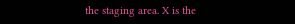the staging area. X is the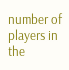number of players in the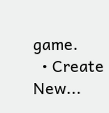game.
  • Create New...